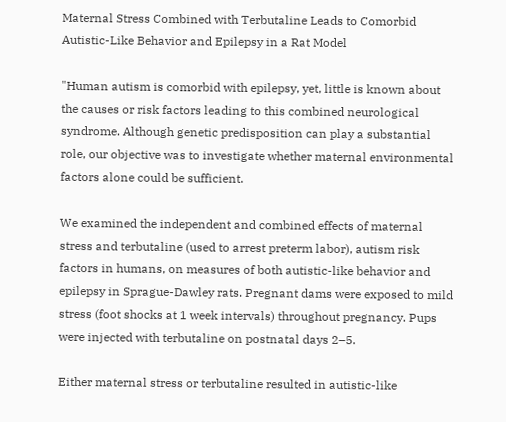Maternal Stress Combined with Terbutaline Leads to Comorbid Autistic-Like Behavior and Epilepsy in a Rat Model

"Human autism is comorbid with epilepsy, yet, little is known about the causes or risk factors leading to this combined neurological syndrome. Although genetic predisposition can play a substantial role, our objective was to investigate whether maternal environmental factors alone could be sufficient.

We examined the independent and combined effects of maternal stress and terbutaline (used to arrest preterm labor), autism risk factors in humans, on measures of both autistic-like behavior and epilepsy in Sprague-Dawley rats. Pregnant dams were exposed to mild stress (foot shocks at 1 week intervals) throughout pregnancy. Pups were injected with terbutaline on postnatal days 2–5.

Either maternal stress or terbutaline resulted in autistic-like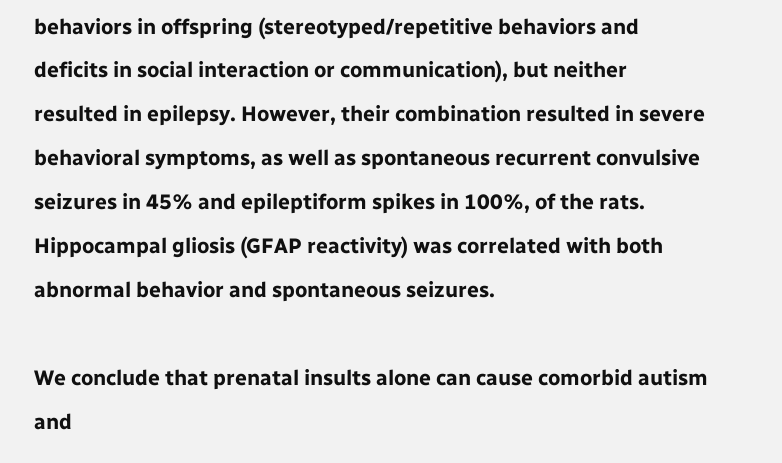behaviors in offspring (stereotyped/repetitive behaviors and deficits in social interaction or communication), but neither resulted in epilepsy. However, their combination resulted in severe behavioral symptoms, as well as spontaneous recurrent convulsive seizures in 45% and epileptiform spikes in 100%, of the rats. Hippocampal gliosis (GFAP reactivity) was correlated with both abnormal behavior and spontaneous seizures.

We conclude that prenatal insults alone can cause comorbid autism and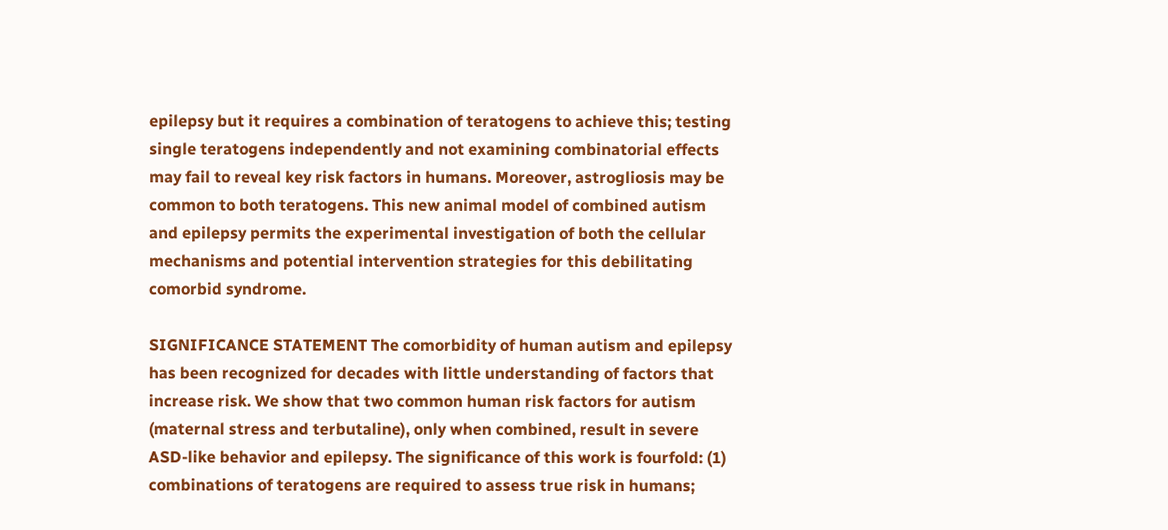epilepsy but it requires a combination of teratogens to achieve this; testing single teratogens independently and not examining combinatorial effects may fail to reveal key risk factors in humans. Moreover, astrogliosis may be common to both teratogens. This new animal model of combined autism and epilepsy permits the experimental investigation of both the cellular mechanisms and potential intervention strategies for this debilitating comorbid syndrome.

SIGNIFICANCE STATEMENT The comorbidity of human autism and epilepsy has been recognized for decades with little understanding of factors that increase risk. We show that two common human risk factors for autism (maternal stress and terbutaline), only when combined, result in severe ASD-like behavior and epilepsy. The significance of this work is fourfold: (1) combinations of teratogens are required to assess true risk in humans;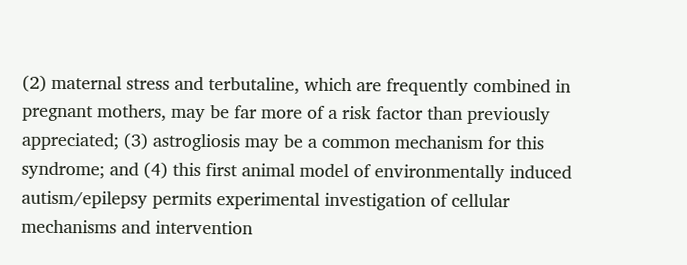(2) maternal stress and terbutaline, which are frequently combined in pregnant mothers, may be far more of a risk factor than previously appreciated; (3) astrogliosis may be a common mechanism for this syndrome; and (4) this first animal model of environmentally induced autism/epilepsy permits experimental investigation of cellular mechanisms and intervention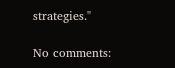strategies."

No comments: